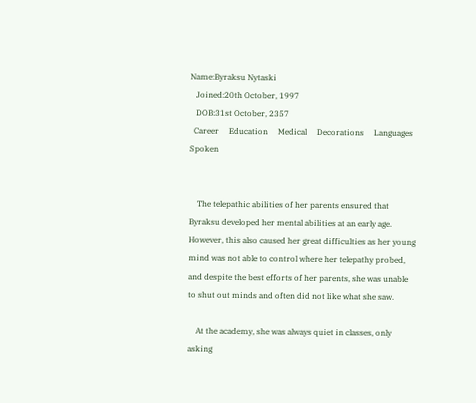Name:Byraksu Nytaski
   Joined:20th October, 1997
   DOB:31st October, 2357
  Career     Education     Medical     Decorations     Languages Spoken


    The telepathic abilities of her parents ensured that Byraksu developed her mental abilities at an early age. However, this also caused her great difficulties as her young mind was not able to control where her telepathy probed, and despite the best efforts of her parents, she was unable to shut out minds and often did not like what she saw.

    At the academy, she was always quiet in classes, only asking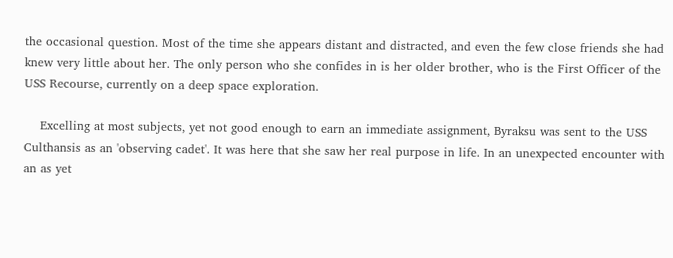the occasional question. Most of the time she appears distant and distracted, and even the few close friends she had knew very little about her. The only person who she confides in is her older brother, who is the First Officer of the USS Recourse, currently on a deep space exploration.

    Excelling at most subjects, yet not good enough to earn an immediate assignment, Byraksu was sent to the USS Culthansis as an 'observing cadet'. It was here that she saw her real purpose in life. In an unexpected encounter with an as yet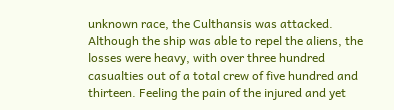unknown race, the Culthansis was attacked. Although the ship was able to repel the aliens, the losses were heavy, with over three hundred casualties out of a total crew of five hundred and thirteen. Feeling the pain of the injured and yet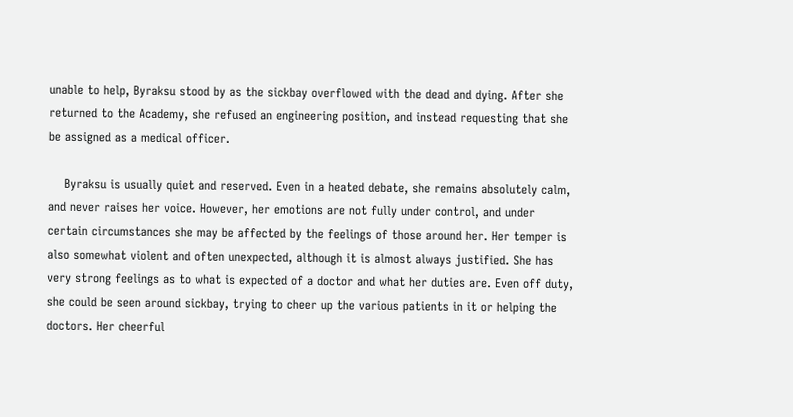unable to help, Byraksu stood by as the sickbay overflowed with the dead and dying. After she returned to the Academy, she refused an engineering position, and instead requesting that she be assigned as a medical officer.

    Byraksu is usually quiet and reserved. Even in a heated debate, she remains absolutely calm, and never raises her voice. However, her emotions are not fully under control, and under certain circumstances she may be affected by the feelings of those around her. Her temper is also somewhat violent and often unexpected, although it is almost always justified. She has very strong feelings as to what is expected of a doctor and what her duties are. Even off duty, she could be seen around sickbay, trying to cheer up the various patients in it or helping the doctors. Her cheerful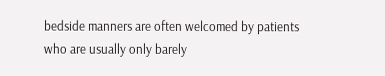bedside manners are often welcomed by patients who are usually only barely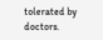tolerated by doctors.